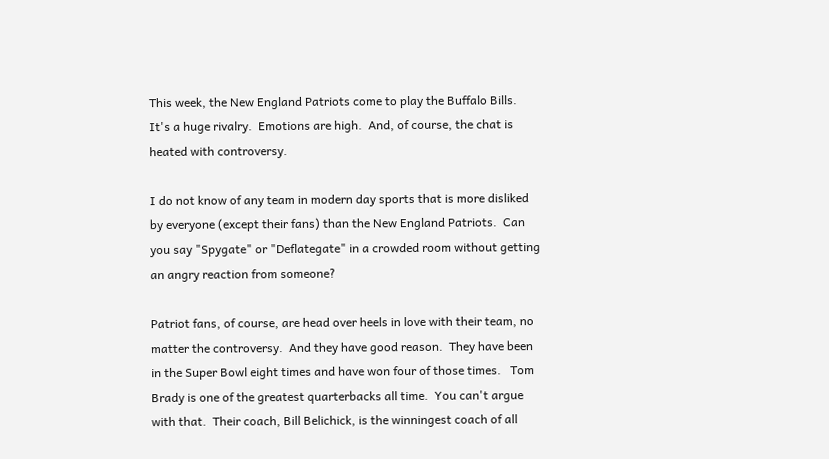This week, the New England Patriots come to play the Buffalo Bills.  It's a huge rivalry.  Emotions are high.  And, of course, the chat is heated with controversy.

I do not know of any team in modern day sports that is more disliked by everyone (except their fans) than the New England Patriots.  Can you say "Spygate" or "Deflategate" in a crowded room without getting an angry reaction from someone?

Patriot fans, of course, are head over heels in love with their team, no matter the controversy.  And they have good reason.  They have been in the Super Bowl eight times and have won four of those times.   Tom Brady is one of the greatest quarterbacks all time.  You can't argue with that.  Their coach, Bill Belichick, is the winningest coach of all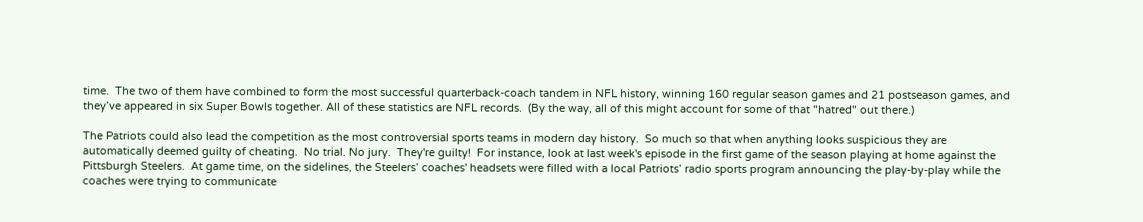time.  The two of them have combined to form the most successful quarterback-coach tandem in NFL history, winning 160 regular season games and 21 postseason games, and they’ve appeared in six Super Bowls together. All of these statistics are NFL records.  (By the way, all of this might account for some of that "hatred" out there.)

The Patriots could also lead the competition as the most controversial sports teams in modern day history.  So much so that when anything looks suspicious they are automatically deemed guilty of cheating.  No trial. No jury.  They're guilty!  For instance, look at last week's episode in the first game of the season playing at home against the Pittsburgh Steelers.  At game time, on the sidelines, the Steelers’ coaches' headsets were filled with a local Patriots’ radio sports program announcing the play-by-play while the coaches were trying to communicate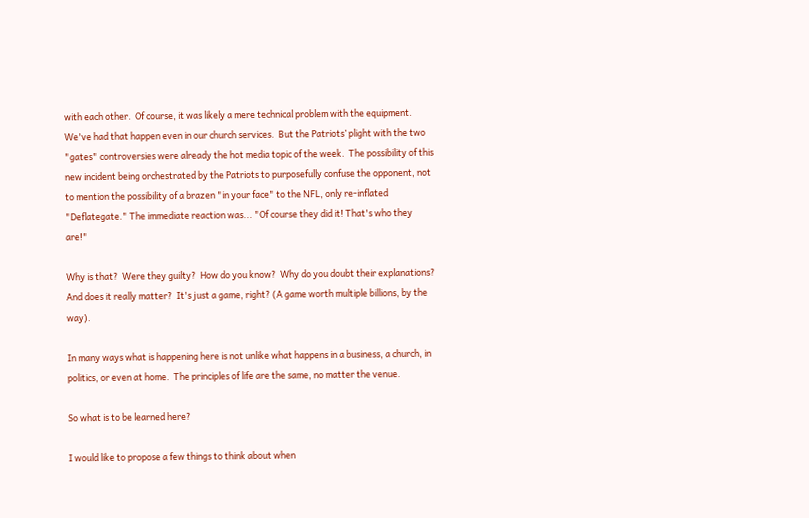with each other.  Of course, it was likely a mere technical problem with the equipment.  We've had that happen even in our church services.  But the Patriots’ plight with the two "gates" controversies were already the hot media topic of the week.  The possibility of this new incident being orchestrated by the Patriots to purposefully confuse the opponent, not to mention the possibility of a brazen "in your face" to the NFL, only re-inflated "Deflategate." The immediate reaction was... "Of course they did it! That's who they are!"

Why is that?  Were they guilty?  How do you know?  Why do you doubt their explanations?  And does it really matter?  It's just a game, right? (A game worth multiple billions, by the way).

In many ways what is happening here is not unlike what happens in a business, a church, in politics, or even at home.  The principles of life are the same, no matter the venue.

So what is to be learned here?

I would like to propose a few things to think about when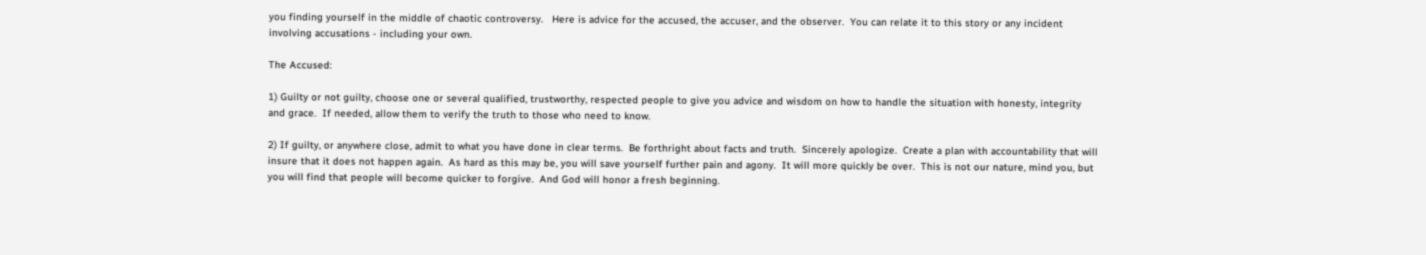you finding yourself in the middle of chaotic controversy.   Here is advice for the accused, the accuser, and the observer.  You can relate it to this story or any incident involving accusations - including your own.

The Accused:

1) Guilty or not guilty, choose one or several qualified, trustworthy, respected people to give you advice and wisdom on how to handle the situation with honesty, integrity and grace.  If needed, allow them to verify the truth to those who need to know.

2) If guilty, or anywhere close, admit to what you have done in clear terms.  Be forthright about facts and truth.  Sincerely apologize.  Create a plan with accountability that will insure that it does not happen again.  As hard as this may be, you will save yourself further pain and agony.  It will more quickly be over.  This is not our nature, mind you, but you will find that people will become quicker to forgive.  And God will honor a fresh beginning.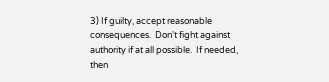3) If guilty, accept reasonable consequences.  Don't fight against authority if at all possible.  If needed, then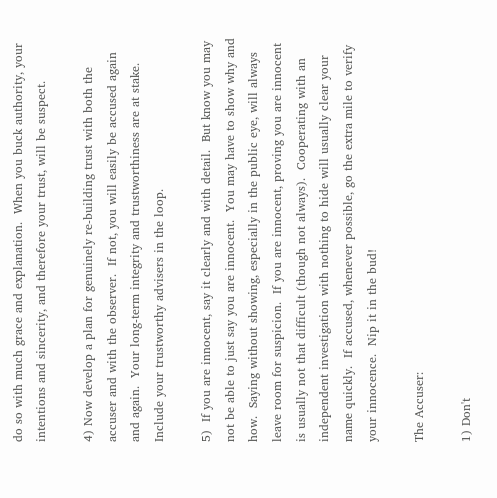do so with much grace and explanation.  When you buck authority, your intentions and sincerity, and therefore your trust, will be suspect.

4) Now develop a plan for genuinely re-building trust with both the accuser and with the observer.  If not, you will easily be accused again and again.  Your long-term integrity and trustworthiness are at stake.  Include your trustworthy advisers in the loop.

5)  If you are innocent, say it clearly and with detail.  But know you may not be able to just say you are innocent.  You may have to show why and how.  Saying without showing, especially in the public eye, will always leave room for suspicion.  If you are innocent, proving you are innocent is usually not that difficult (though not always).  Cooperating with an independent investigation with nothing to hide will usually clear your name quickly.  If accused, whenever possible, go the extra mile to verify your innocence.  Nip it in the bud!

The Accuser:

1) Don't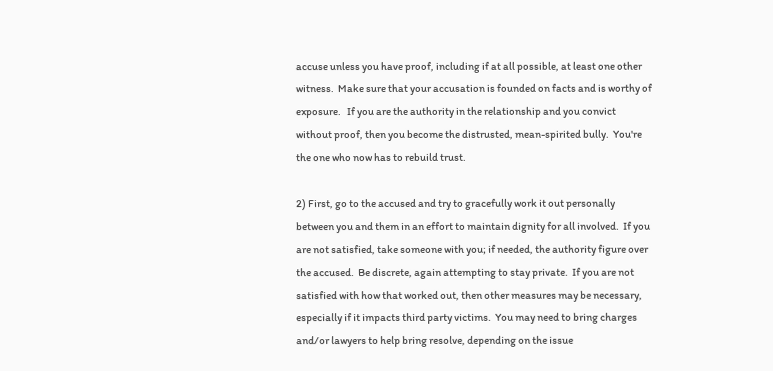accuse unless you have proof, including if at all possible, at least one other witness.  Make sure that your accusation is founded on facts and is worthy of exposure.   If you are the authority in the relationship and you convict without proof, then you become the distrusted, mean-spirited bully.  You're the one who now has to rebuild trust.

2) First, go to the accused and try to gracefully work it out personally between you and them in an effort to maintain dignity for all involved.  If you are not satisfied, take someone with you; if needed, the authority figure over the accused.  Be discrete, again attempting to stay private.  If you are not satisfied with how that worked out, then other measures may be necessary, especially if it impacts third party victims.  You may need to bring charges and/or lawyers to help bring resolve, depending on the issue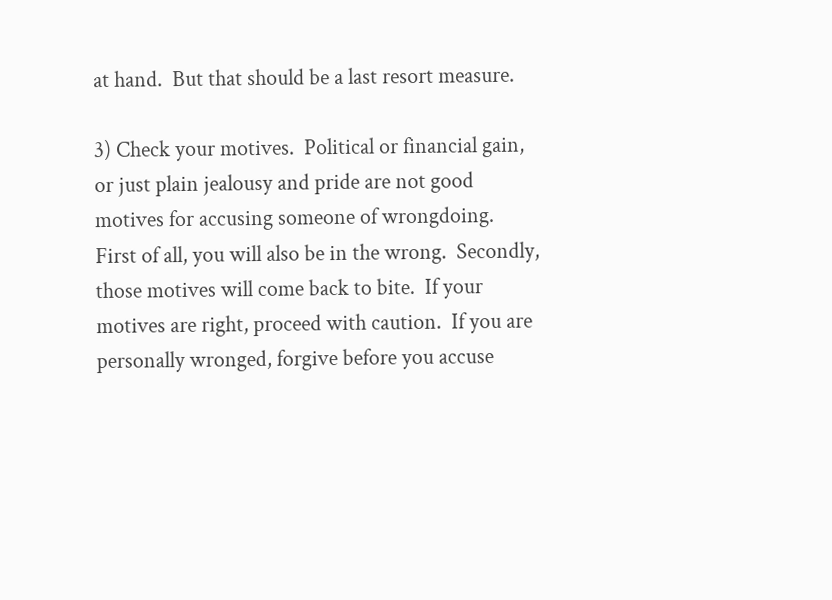at hand.  But that should be a last resort measure.

3) Check your motives.  Political or financial gain, or just plain jealousy and pride are not good motives for accusing someone of wrongdoing.  First of all, you will also be in the wrong.  Secondly, those motives will come back to bite.  If your motives are right, proceed with caution.  If you are personally wronged, forgive before you accuse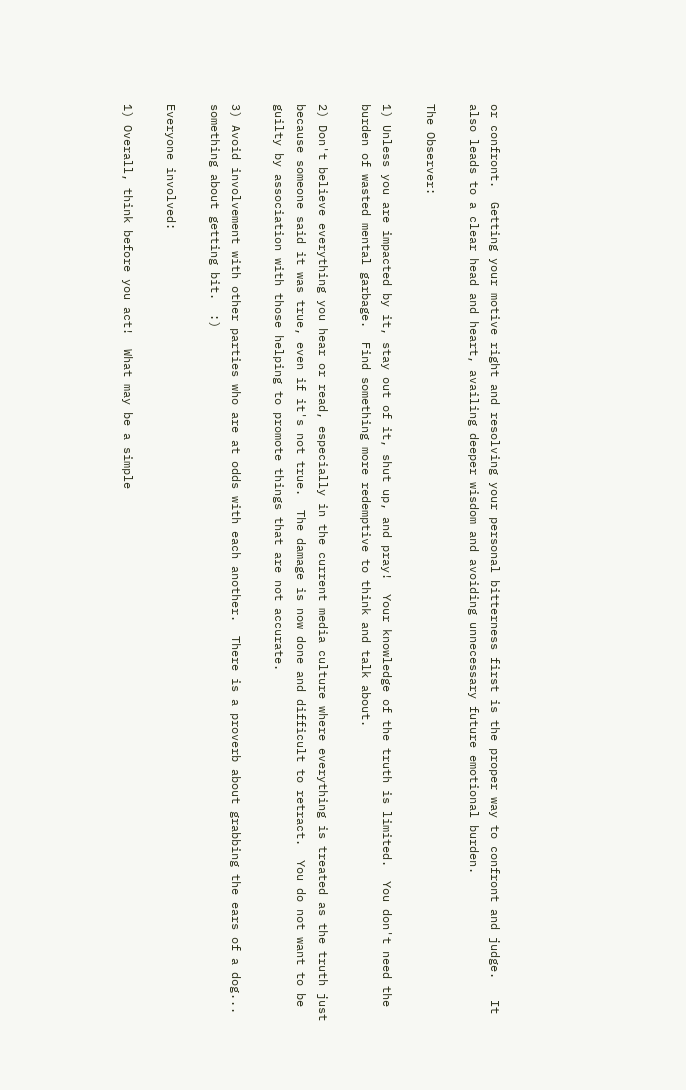or confront.  Getting your motive right and resolving your personal bitterness first is the proper way to confront and judge.   It also leads to a clear head and heart, availing deeper wisdom and avoiding unnecessary future emotional burden.

The Observer:

1) Unless you are impacted by it, stay out of it, shut up, and pray!  Your knowledge of the truth is limited.  You don't need the burden of wasted mental garbage.  Find something more redemptive to think and talk about.

2) Don't believe everything you hear or read, especially in the current media culture where everything is treated as the truth just because someone said it was true, even if it's not true.  The damage is now done and difficult to retract.  You do not want to be guilty by association with those helping to promote things that are not accurate.

3) Avoid involvement with other parties who are at odds with each another.  There is a proverb about grabbing the ears of a dog...  something about getting bit.  :)

Everyone involved:

1) Overall, think before you act!  What may be a simple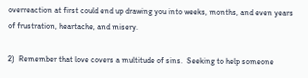overreaction at first could end up drawing you into weeks, months, and even years of frustration, heartache, and misery.

2)  Remember that love covers a multitude of sins.  Seeking to help someone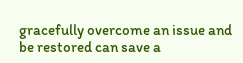gracefully overcome an issue and be restored can save a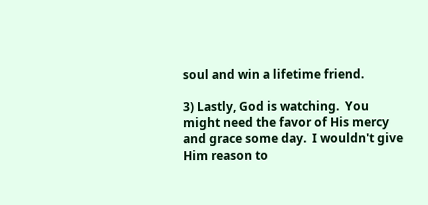soul and win a lifetime friend.

3) Lastly, God is watching.  You might need the favor of His mercy and grace some day.  I wouldn't give Him reason to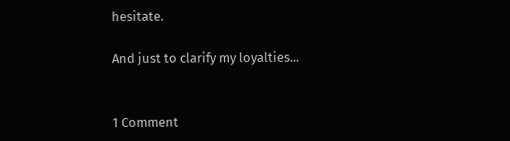hesitate.

And just to clarify my loyalties...


1 Comment